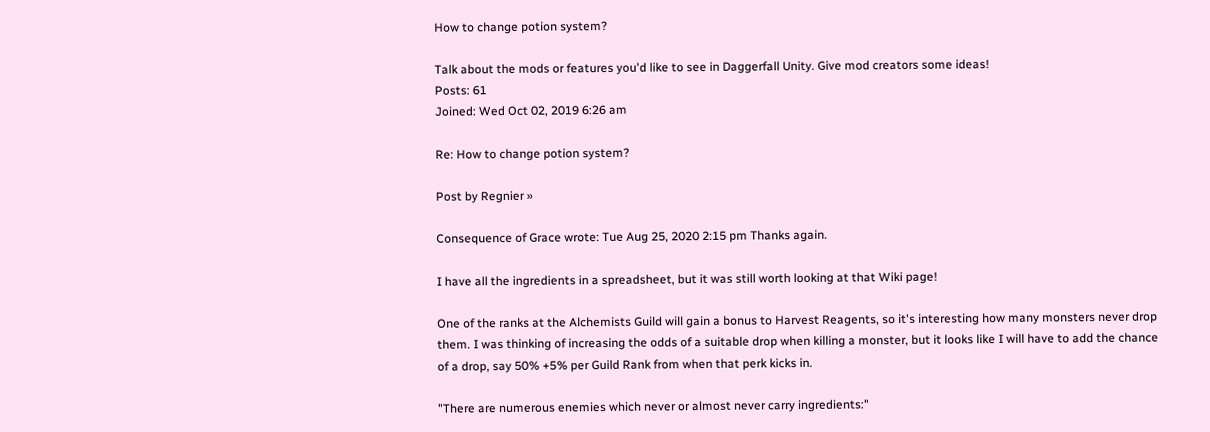How to change potion system?

Talk about the mods or features you'd like to see in Daggerfall Unity. Give mod creators some ideas!
Posts: 61
Joined: Wed Oct 02, 2019 6:26 am

Re: How to change potion system?

Post by Regnier »

Consequence of Grace wrote: Tue Aug 25, 2020 2:15 pm Thanks again.

I have all the ingredients in a spreadsheet, but it was still worth looking at that Wiki page!

One of the ranks at the Alchemists Guild will gain a bonus to Harvest Reagents, so it's interesting how many monsters never drop them. I was thinking of increasing the odds of a suitable drop when killing a monster, but it looks like I will have to add the chance of a drop, say 50% +5% per Guild Rank from when that perk kicks in.

"There are numerous enemies which never or almost never carry ingredients:"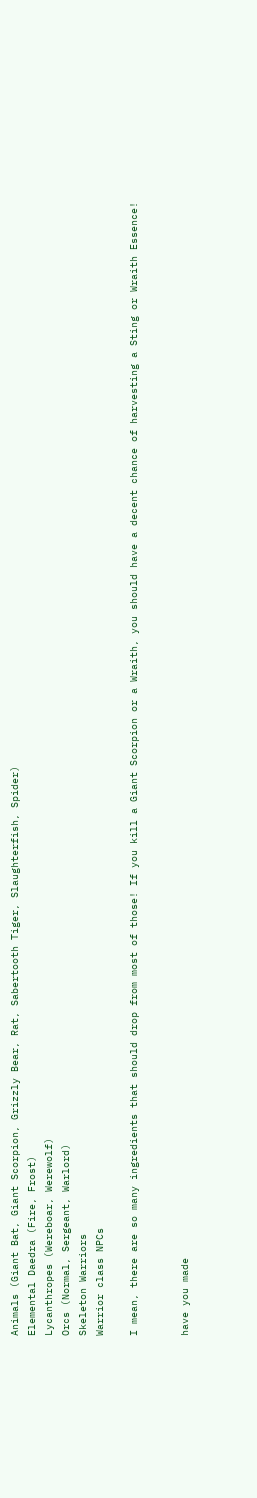Animals (Giant Bat, Giant Scorpion, Grizzly Bear, Rat, Sabertooth Tiger, Slaughterfish, Spider)
Elemental Daedra (Fire, Frost)
Lycanthropes (Wereboar, Werewolf)
Orcs (Normal, Sergeant, Warlord)
Skeleton Warriors
Warrior class NPCs

I mean, there are so many ingredients that should drop from most of those! If you kill a Giant Scorpion or a Wraith, you should have a decent chance of harvesting a Sting or Wraith Essence!


have you made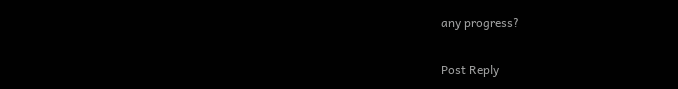any progress?

Post Reply